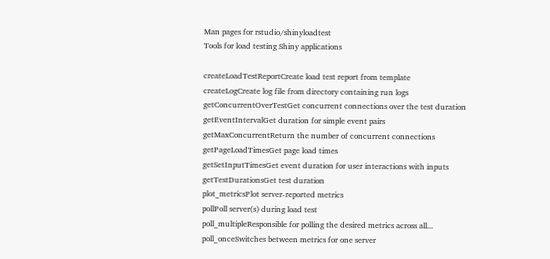Man pages for rstudio/shinyloadtest
Tools for load testing Shiny applications

createLoadTestReportCreate load test report from template
createLogCreate log file from directory containing run logs
getConcurrentOverTestGet concurrent connections over the test duration
getEventIntervalGet duration for simple event pairs
getMaxConcurrentReturn the number of concurrent connections
getPageLoadTimesGet page load times
getSetInputTimesGet event duration for user interactions with inputs
getTestDurationsGet test duration
plot_metricsPlot server-reported metrics
pollPoll server(s) during load test
poll_multipleResponsible for polling the desired metrics across all...
poll_onceSwitches between metrics for one server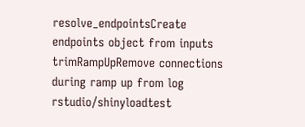resolve_endpointsCreate endpoints object from inputs
trimRampUpRemove connections during ramp up from log
rstudio/shinyloadtest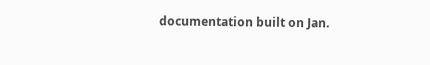documentation built on Jan.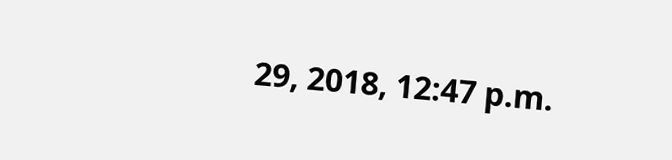29, 2018, 12:47 p.m.